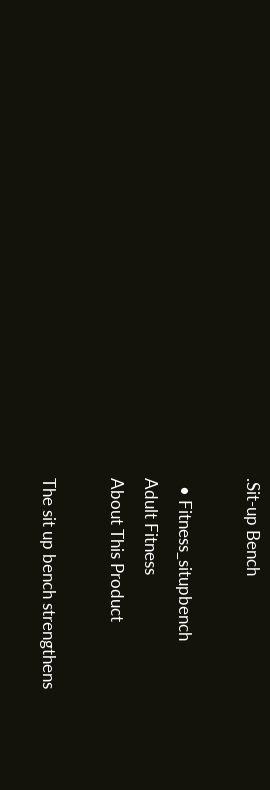.Sit-up Bench

  • Fitness_situpbench
Adult Fitness
About This Product

The sit up bench strengthens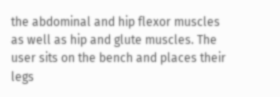the abdominal and hip flexor muscles as well as hip and glute muscles. The user sits on the bench and places their legs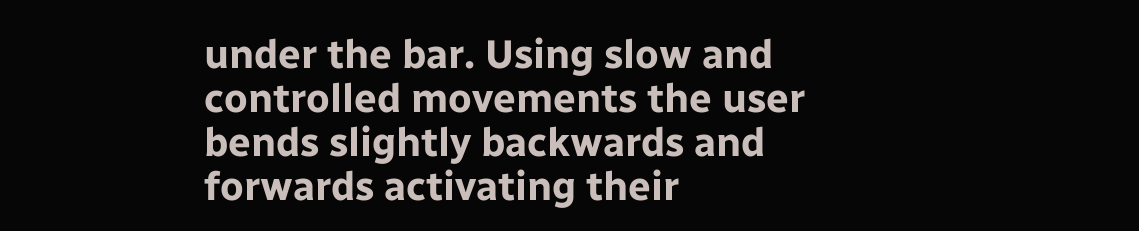under the bar. Using slow and controlled movements the user bends slightly backwards and forwards activating their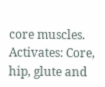core muscles.
Activates: Core, hip, glute and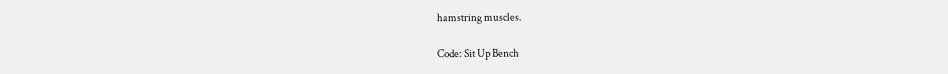hamstring muscles.

Code: Sit Up Bench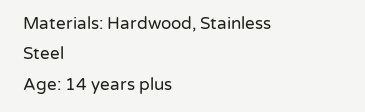Materials: Hardwood, Stainless Steel
Age: 14 years plus